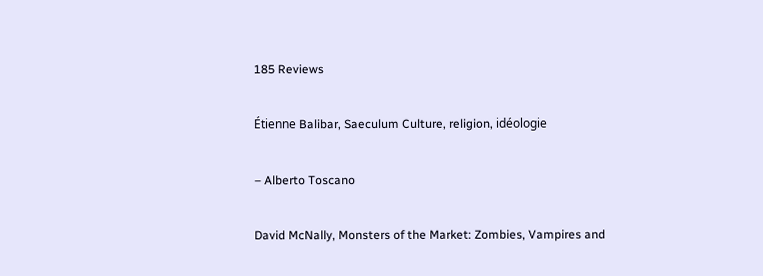185 Reviews

Étienne Balibar, Saeculum Culture, religion, idéologie

– Alberto Toscano

David McNally, Monsters of the Market: Zombies, Vampires and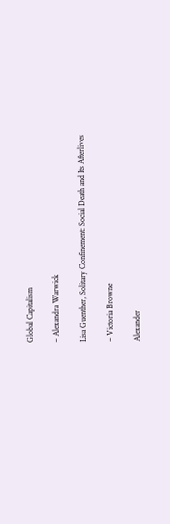Global Capitalism

– Alexandra Warwick

Lisa Guenther, Solitary Confinement: Social Death and Its Afterlives

– Victoria Browne

Alexander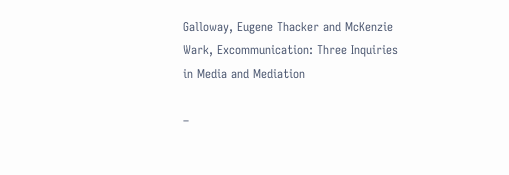Galloway, Eugene Thacker and McKenzie Wark, Excommunication: Three Inquiries in Media and Mediation

–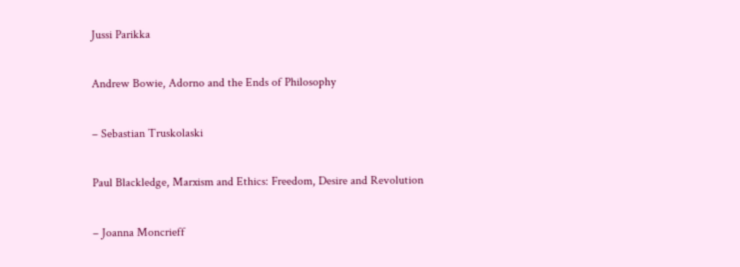Jussi Parikka

Andrew Bowie, Adorno and the Ends of Philosophy

– Sebastian Truskolaski

Paul Blackledge, Marxism and Ethics: Freedom, Desire and Revolution

– Joanna Moncrieff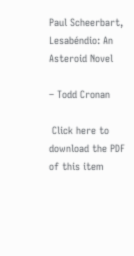Paul Scheerbart, Lesabéndio: An Asteroid Novel

– Todd Cronan

 Click here to download the PDF of this item